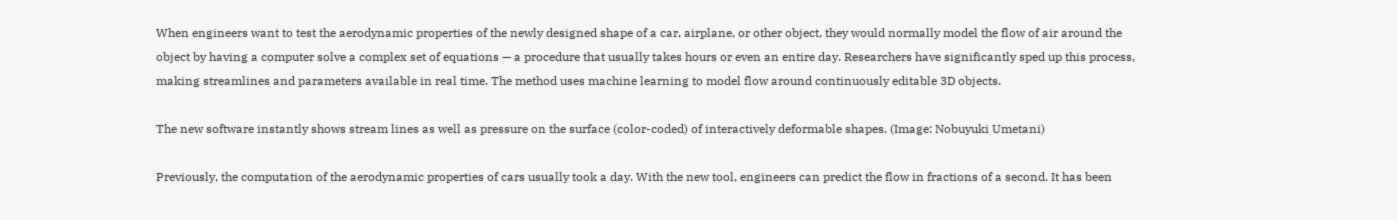When engineers want to test the aerodynamic properties of the newly designed shape of a car, airplane, or other object, they would normally model the flow of air around the object by having a computer solve a complex set of equations — a procedure that usually takes hours or even an entire day. Researchers have significantly sped up this process, making streamlines and parameters available in real time. The method uses machine learning to model flow around continuously editable 3D objects.

The new software instantly shows stream lines as well as pressure on the surface (color-coded) of interactively deformable shapes. (Image: Nobuyuki Umetani)

Previously, the computation of the aerodynamic properties of cars usually took a day. With the new tool, engineers can predict the flow in fractions of a second. It has been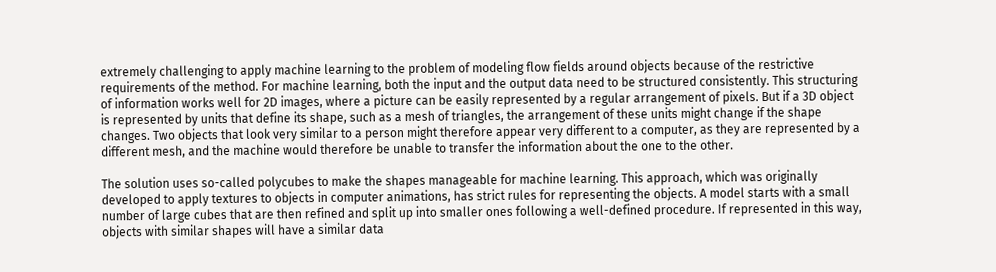extremely challenging to apply machine learning to the problem of modeling flow fields around objects because of the restrictive requirements of the method. For machine learning, both the input and the output data need to be structured consistently. This structuring of information works well for 2D images, where a picture can be easily represented by a regular arrangement of pixels. But if a 3D object is represented by units that define its shape, such as a mesh of triangles, the arrangement of these units might change if the shape changes. Two objects that look very similar to a person might therefore appear very different to a computer, as they are represented by a different mesh, and the machine would therefore be unable to transfer the information about the one to the other.

The solution uses so-called polycubes to make the shapes manageable for machine learning. This approach, which was originally developed to apply textures to objects in computer animations, has strict rules for representing the objects. A model starts with a small number of large cubes that are then refined and split up into smaller ones following a well-defined procedure. If represented in this way, objects with similar shapes will have a similar data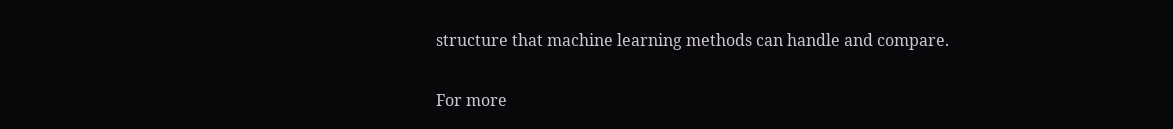structure that machine learning methods can handle and compare.

For more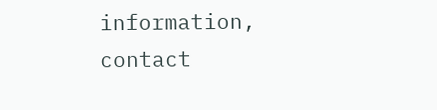information, contact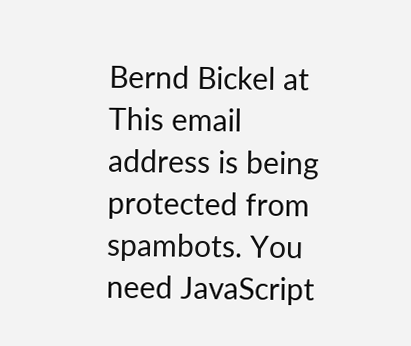Bernd Bickel at This email address is being protected from spambots. You need JavaScript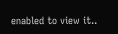enabled to view it..